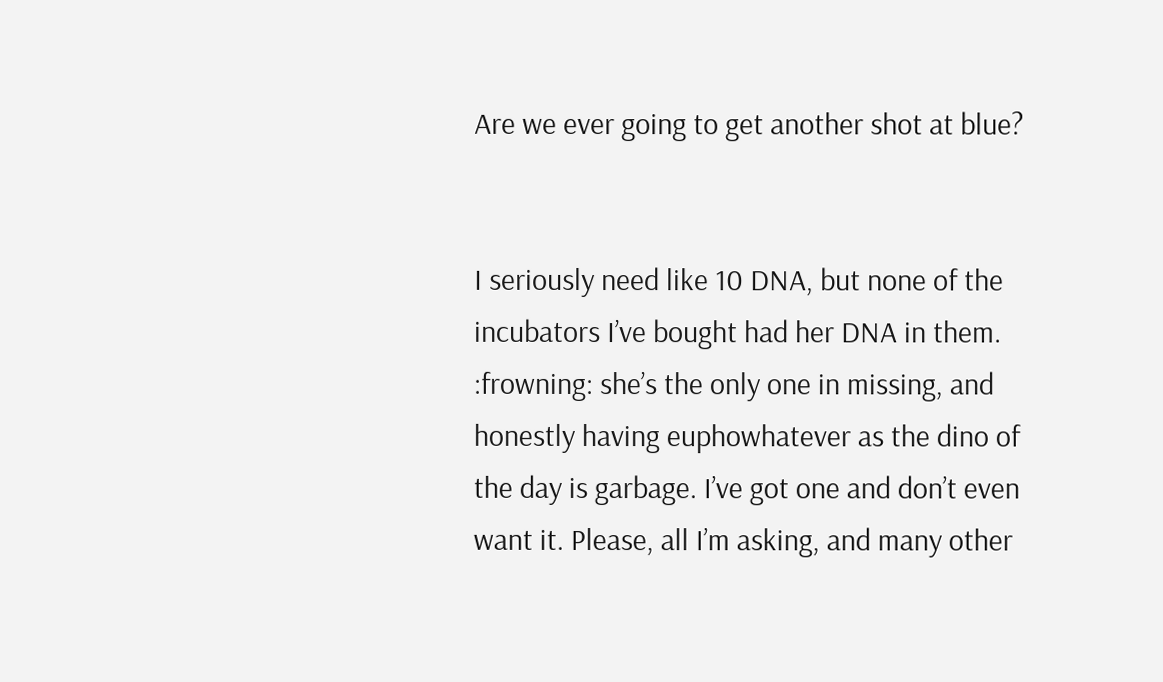Are we ever going to get another shot at blue?


I seriously need like 10 DNA, but none of the incubators I’ve bought had her DNA in them. :frowning: she’s the only one in missing, and honestly having euphowhatever as the dino of the day is garbage. I’ve got one and don’t even want it. Please, all I’m asking, and many other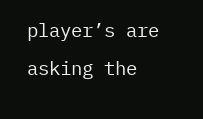player’s are asking the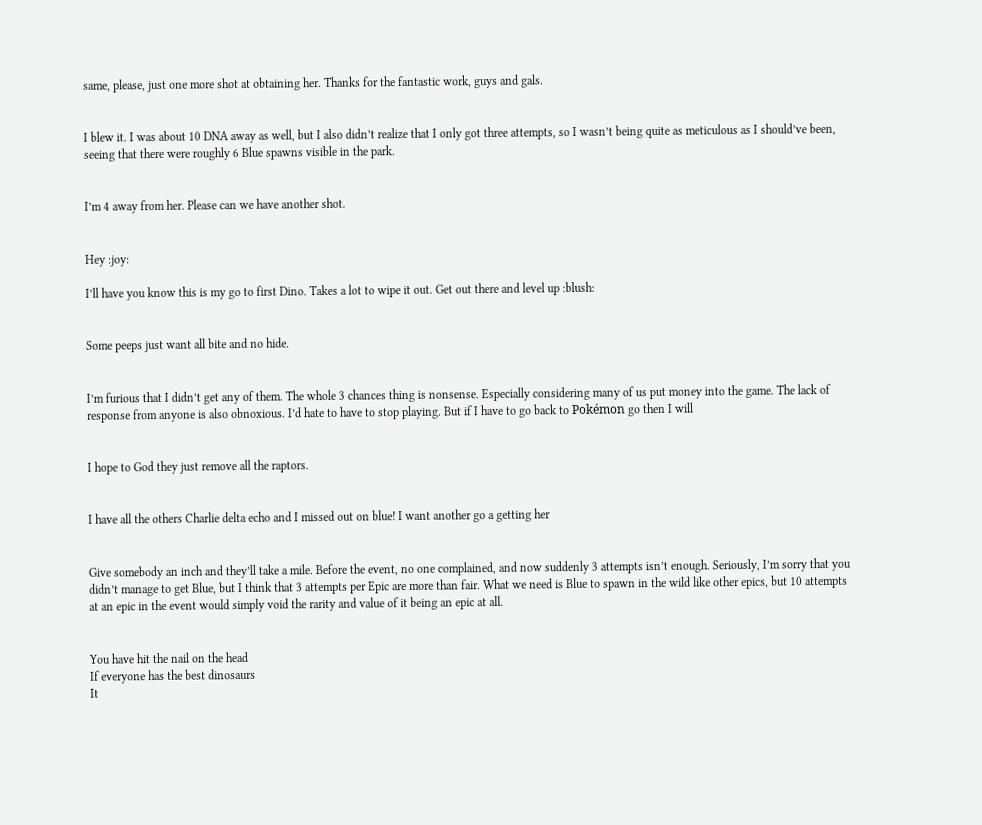same, please, just one more shot at obtaining her. Thanks for the fantastic work, guys and gals.


I blew it. I was about 10 DNA away as well, but I also didn’t realize that I only got three attempts, so I wasn’t being quite as meticulous as I should’ve been, seeing that there were roughly 6 Blue spawns visible in the park.


I’m 4 away from her. Please can we have another shot.


Hey :joy:

I’ll have you know this is my go to first Dino. Takes a lot to wipe it out. Get out there and level up :blush:


Some peeps just want all bite and no hide.


I’m furious that I didn’t get any of them. The whole 3 chances thing is nonsense. Especially considering many of us put money into the game. The lack of response from anyone is also obnoxious. I’d hate to have to stop playing. But if I have to go back to Pokémon go then I will


I hope to God they just remove all the raptors.


I have all the others Charlie delta echo and I missed out on blue! I want another go a getting her


Give somebody an inch and they’ll take a mile. Before the event, no one complained, and now suddenly 3 attempts isn’t enough. Seriously, I’m sorry that you didn’t manage to get Blue, but I think that 3 attempts per Epic are more than fair. What we need is Blue to spawn in the wild like other epics, but 10 attempts at an epic in the event would simply void the rarity and value of it being an epic at all.


You have hit the nail on the head
If everyone has the best dinosaurs
It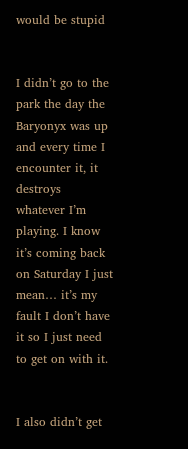would be stupid


I didn’t go to the park the day the Baryonyx was up and every time I encounter it, it destroys whatever I’m playing. I know it’s coming back on Saturday I just mean… it’s my fault I don’t have it so I just need to get on with it.


I also didn’t get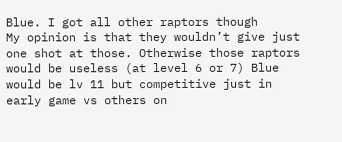Blue. I got all other raptors though
My opinion is that they wouldn’t give just one shot at those. Otherwise those raptors would be useless (at level 6 or 7) Blue would be lv 11 but competitive just in early game vs others on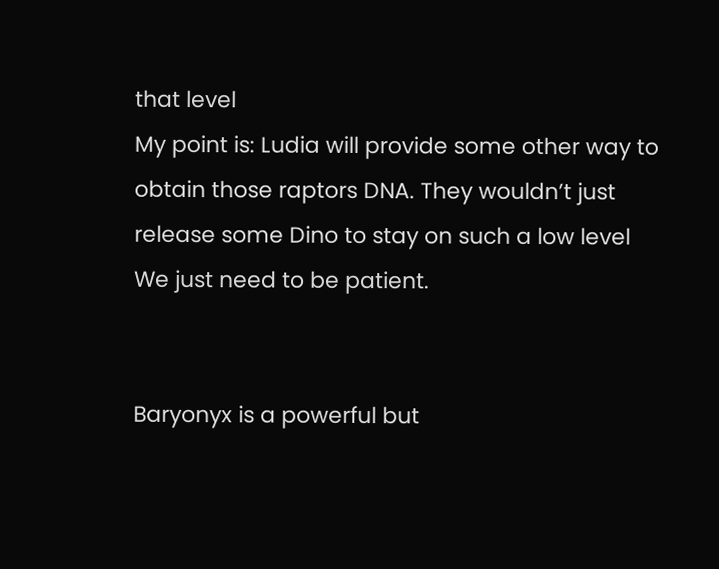that level
My point is: Ludia will provide some other way to obtain those raptors DNA. They wouldn’t just release some Dino to stay on such a low level
We just need to be patient.


Baryonyx is a powerful but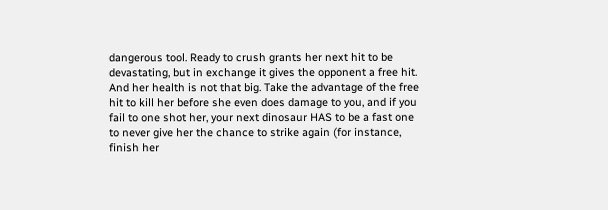dangerous tool. Ready to crush grants her next hit to be devastating, but in exchange it gives the opponent a free hit. And her health is not that big. Take the advantage of the free hit to kill her before she even does damage to you, and if you fail to one shot her, your next dinosaur HAS to be a fast one to never give her the chance to strike again (for instance, finish her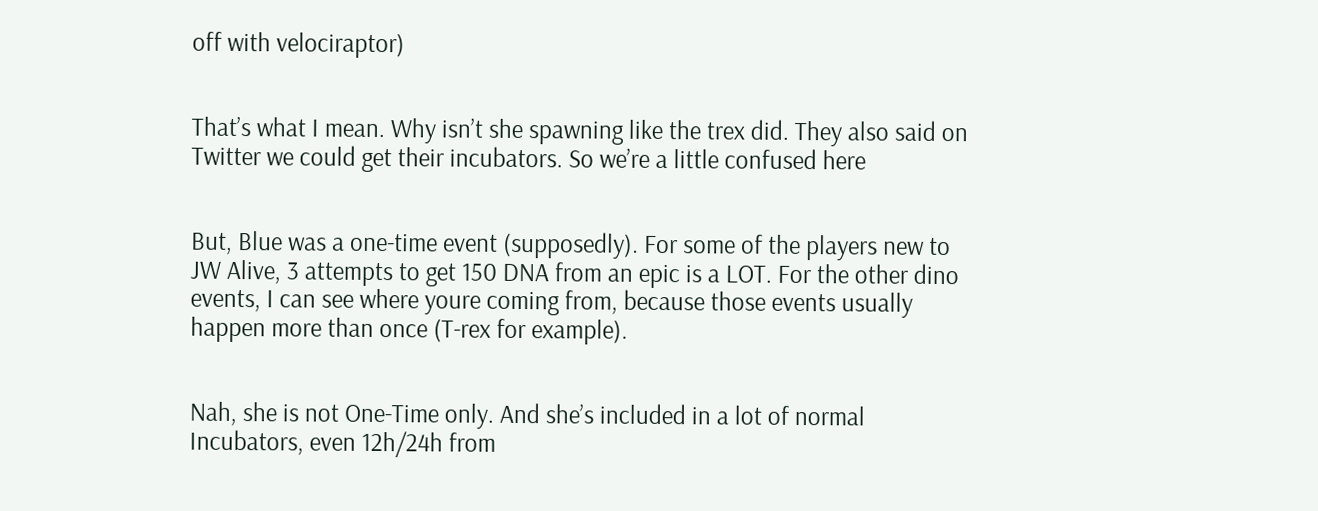off with velociraptor)


That’s what I mean. Why isn’t she spawning like the trex did. They also said on Twitter we could get their incubators. So we’re a little confused here


But, Blue was a one-time event (supposedly). For some of the players new to JW Alive, 3 attempts to get 150 DNA from an epic is a LOT. For the other dino events, I can see where youre coming from, because those events usually happen more than once (T-rex for example).


Nah, she is not One-Time only. And she’s included in a lot of normal Incubators, even 12h/24h from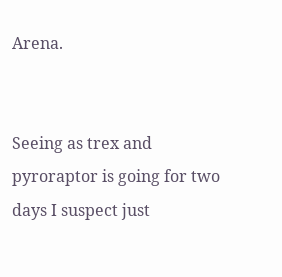Arena.


Seeing as trex and pyroraptor is going for two days I suspect just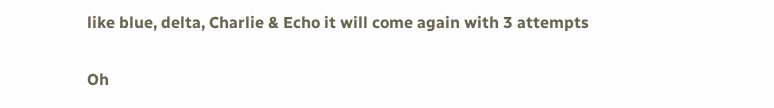like blue, delta, Charlie & Echo it will come again with 3 attempts


Oh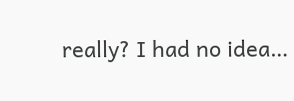really? I had no idea…